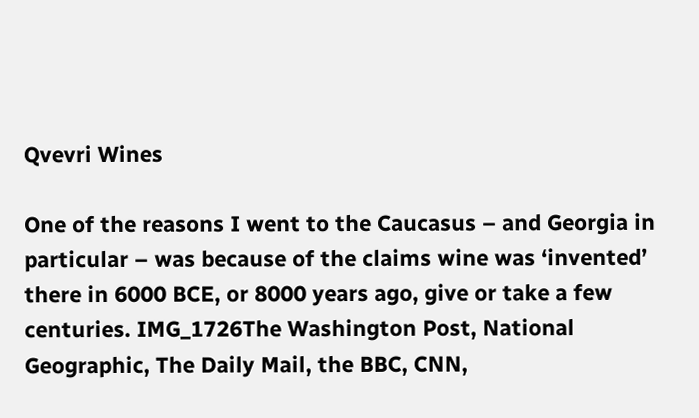Qvevri Wines

One of the reasons I went to the Caucasus – and Georgia in particular – was because of the claims wine was ‘invented’ there in 6000 BCE, or 8000 years ago, give or take a few centuries. IMG_1726The Washington Post, National Geographic, The Daily Mail, the BBC, CNN,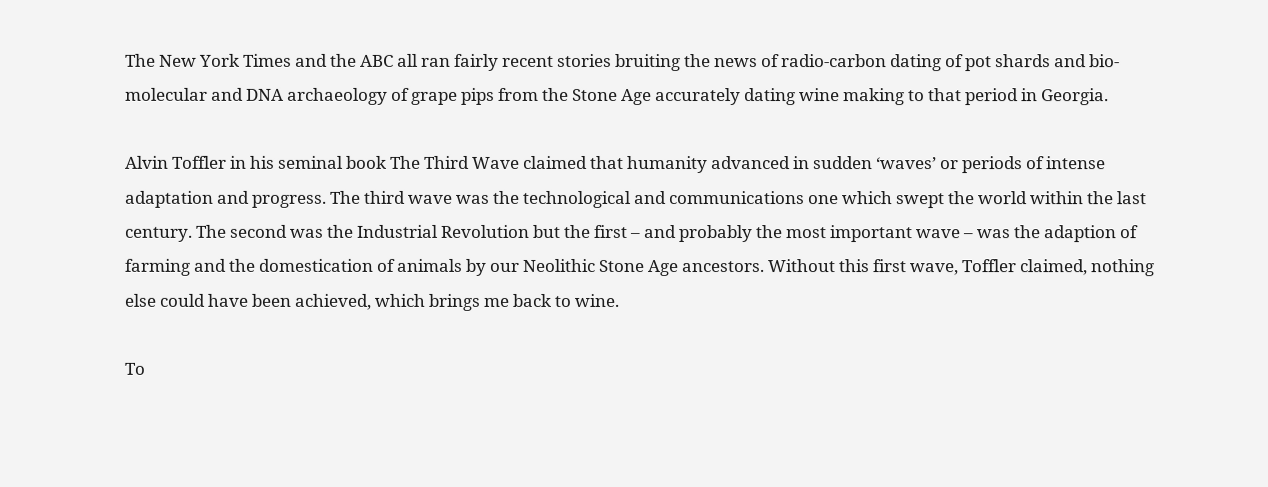The New York Times and the ABC all ran fairly recent stories bruiting the news of radio-carbon dating of pot shards and bio-molecular and DNA archaeology of grape pips from the Stone Age accurately dating wine making to that period in Georgia.

Alvin Toffler in his seminal book The Third Wave claimed that humanity advanced in sudden ‘waves’ or periods of intense adaptation and progress. The third wave was the technological and communications one which swept the world within the last century. The second was the Industrial Revolution but the first – and probably the most important wave – was the adaption of farming and the domestication of animals by our Neolithic Stone Age ancestors. Without this first wave, Toffler claimed, nothing else could have been achieved, which brings me back to wine.

To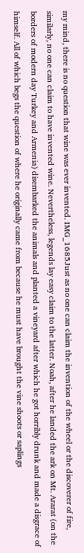my mind, there is no question that wine was ever invented. IMG_1685Just as no one can claim the invention of the wheel or the discoverer of fire, similarly, no one can claim to have invented wine. Nevertheless, legends lay easy claim to the latter. Noah, after he landed the ark on Mt. Ararat (on the borders of modern day Turkey and Armenia) disembarked the animals and planted a vineyard after which he got horribly drunk and made a disgrace of himself. All of which begs the question of where he originally came from because he must have brought the vine shoots or saplings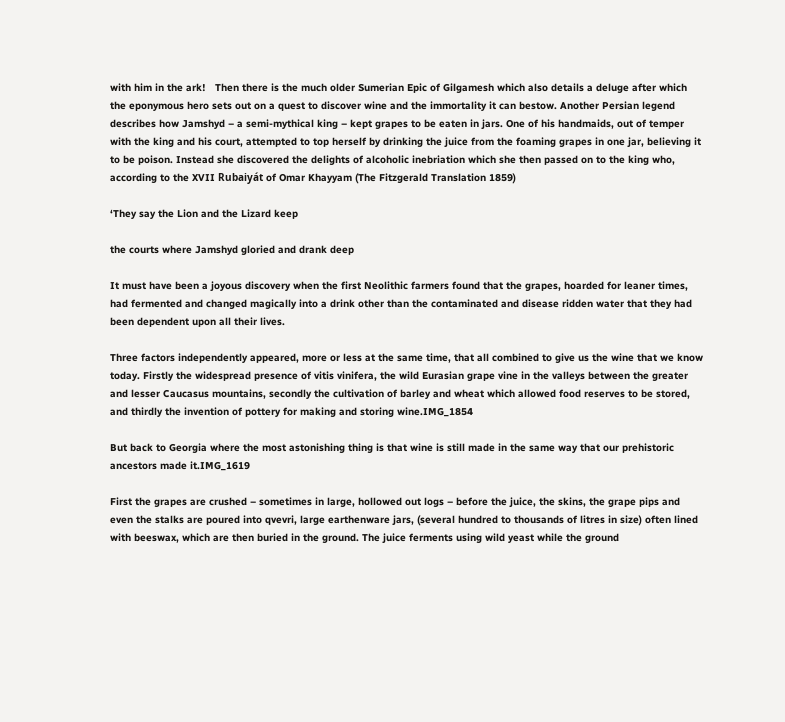with him in the ark!   Then there is the much older Sumerian Epic of Gilgamesh which also details a deluge after which the eponymous hero sets out on a quest to discover wine and the immortality it can bestow. Another Persian legend describes how Jamshyd – a semi-mythical king – kept grapes to be eaten in jars. One of his handmaids, out of temper with the king and his court, attempted to top herself by drinking the juice from the foaming grapes in one jar, believing it to be poison. Instead she discovered the delights of alcoholic inebriation which she then passed on to the king who, according to the XVII Rubaiyát of Omar Khayyam (The Fitzgerald Translation 1859)

‘They say the Lion and the Lizard keep

the courts where Jamshyd gloried and drank deep

It must have been a joyous discovery when the first Neolithic farmers found that the grapes, hoarded for leaner times, had fermented and changed magically into a drink other than the contaminated and disease ridden water that they had been dependent upon all their lives.

Three factors independently appeared, more or less at the same time, that all combined to give us the wine that we know today. Firstly the widespread presence of vitis vinifera, the wild Eurasian grape vine in the valleys between the greater and lesser Caucasus mountains, secondly the cultivation of barley and wheat which allowed food reserves to be stored, and thirdly the invention of pottery for making and storing wine.IMG_1854

But back to Georgia where the most astonishing thing is that wine is still made in the same way that our prehistoric ancestors made it.IMG_1619

First the grapes are crushed – sometimes in large, hollowed out logs – before the juice, the skins, the grape pips and even the stalks are poured into qvevri, large earthenware jars, (several hundred to thousands of litres in size) often lined with beeswax, which are then buried in the ground. The juice ferments using wild yeast while the ground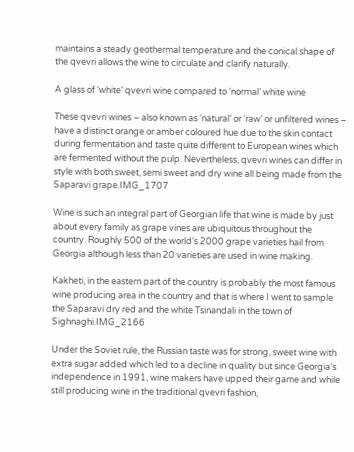maintains a steady geothermal temperature and the conical shape of the qvevri allows the wine to circulate and clarify naturally.

A glass of ‘white’ qvevri wine compared to ‘normal’ white wine

These qvevri wines – also known as ‘natural’ or ‘raw’ or unfiltered wines – have a distinct orange or amber coloured hue due to the skin contact during fermentation and taste quite different to European wines which are fermented without the pulp. Nevertheless, qvevri wines can differ in style with both sweet, semi sweet and dry wine all being made from the Saparavi grape.IMG_1707

Wine is such an integral part of Georgian life that wine is made by just about every family as grape vines are ubiquitous throughout the country. Roughly 500 of the world’s 2000 grape varieties hail from Georgia although less than 20 varieties are used in wine making.

Kakheti, in the eastern part of the country is probably the most famous wine producing area in the country and that is where I went to sample the Saparavi dry red and the white Tsinandali in the town of Sighnaghi.IMG_2166

Under the Soviet rule, the Russian taste was for strong, sweet wine with extra sugar added which led to a decline in quality but since Georgia’s independence in 1991, wine makers have upped their game and while still producing wine in the traditional qvevri fashion,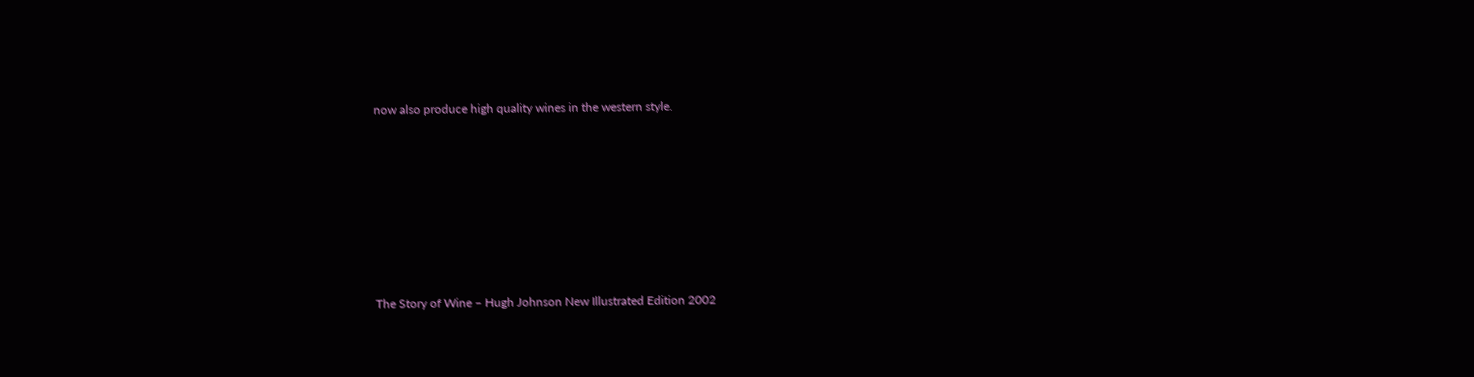now also produce high quality wines in the western style.








The Story of Wine – Hugh Johnson New Illustrated Edition 2002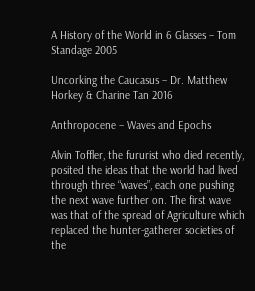A History of the World in 6 Glasses – Tom Standage 2005

Uncorking the Caucasus – Dr. Matthew Horkey & Charine Tan 2016

Anthropocene – Waves and Epochs

Alvin Toffler, the fururist who died recently, posited the ideas that the world had lived through three “waves”, each one pushing the next wave further on. The first wave was that of the spread of Agriculture which replaced the hunter-gatherer societies of the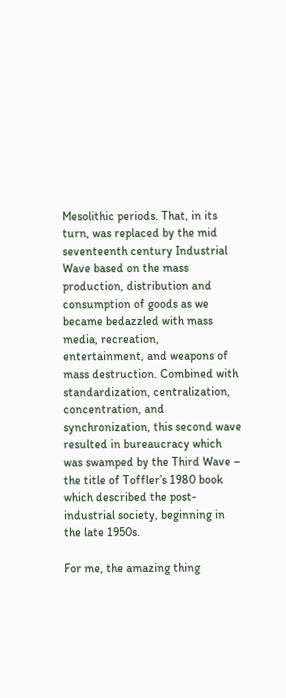Mesolithic periods. That, in its turn, was replaced by the mid seventeenth century Industrial Wave based on the mass production, distribution and consumption of goods as we became bedazzled with mass media, recreation, entertainment, and weapons of mass destruction. Combined with standardization, centralization, concentration, and synchronization, this second wave resulted in bureaucracy which was swamped by the Third Wave – the title of Toffler’s 1980 book which described the post-industrial society, beginning in the late 1950s.

For me, the amazing thing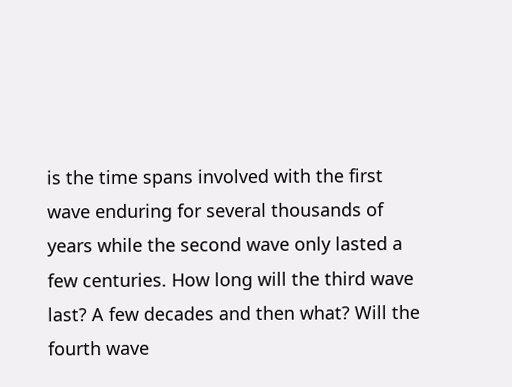is the time spans involved with the first wave enduring for several thousands of years while the second wave only lasted a few centuries. How long will the third wave last? A few decades and then what? Will the fourth wave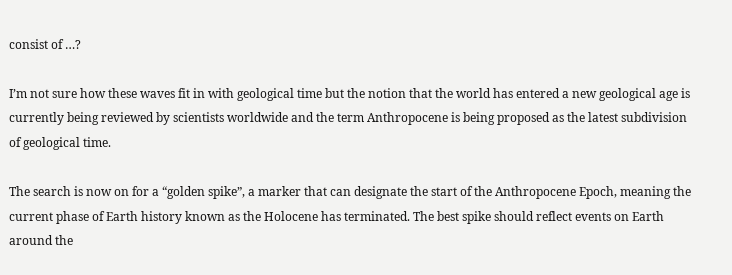consist of …?

I’m not sure how these waves fit in with geological time but the notion that the world has entered a new geological age is currently being reviewed by scientists worldwide and the term Anthropocene is being proposed as the latest subdivision of geological time.

The search is now on for a “golden spike”, a marker that can designate the start of the Anthropocene Epoch, meaning the current phase of Earth history known as the Holocene has terminated. The best spike should reflect events on Earth around the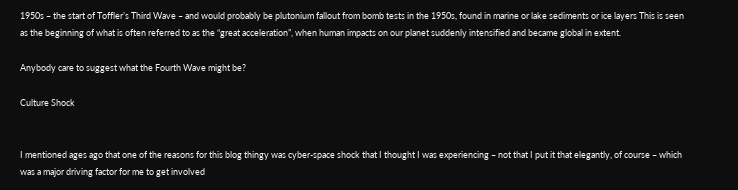1950s – the start of Toffler’s Third Wave – and would probably be plutonium fallout from bomb tests in the 1950s, found in marine or lake sediments or ice layers This is seen as the beginning of what is often referred to as the “great acceleration”, when human impacts on our planet suddenly intensified and became global in extent.

Anybody care to suggest what the Fourth Wave might be?

Culture Shock


I mentioned ages ago that one of the reasons for this blog thingy was cyber-space shock that I thought I was experiencing – not that I put it that elegantly, of course – which was a major driving factor for me to get involved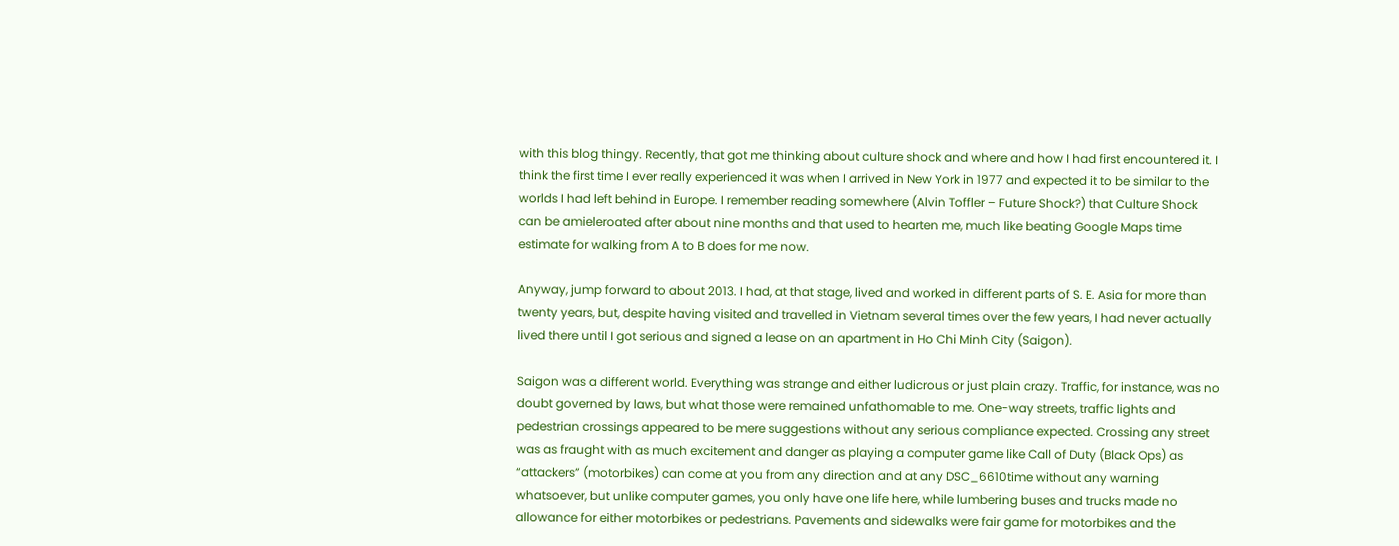with this blog thingy. Recently, that got me thinking about culture shock and where and how I had first encountered it. I think the first time I ever really experienced it was when I arrived in New York in 1977 and expected it to be similar to the worlds I had left behind in Europe. I remember reading somewhere (Alvin Toffler – Future Shock?) that Culture Shock can be amieleroated after about nine months and that used to hearten me, much like beating Google Maps time estimate for walking from A to B does for me now.

Anyway, jump forward to about 2013. I had, at that stage, lived and worked in different parts of S. E. Asia for more than twenty years, but, despite having visited and travelled in Vietnam several times over the few years, I had never actually lived there until I got serious and signed a lease on an apartment in Ho Chi Minh City (Saigon).

Saigon was a different world. Everything was strange and either ludicrous or just plain crazy. Traffic, for instance, was no doubt governed by laws, but what those were remained unfathomable to me. One-way streets, traffic lights and pedestrian crossings appeared to be mere suggestions without any serious compliance expected. Crossing any street was as fraught with as much excitement and danger as playing a computer game like Call of Duty (Black Ops) as “attackers” (motorbikes) can come at you from any direction and at any DSC_6610time without any warning whatsoever, but unlike computer games, you only have one life here, while lumbering buses and trucks made no allowance for either motorbikes or pedestrians. Pavements and sidewalks were fair game for motorbikes and the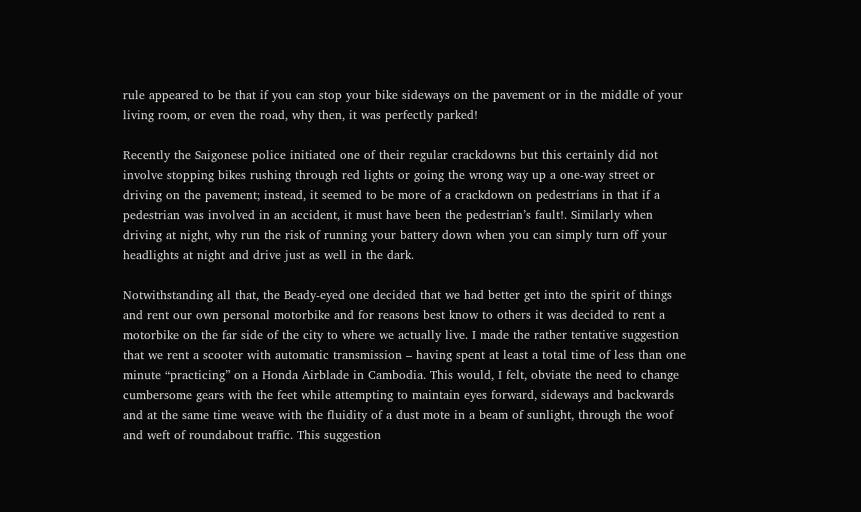rule appeared to be that if you can stop your bike sideways on the pavement or in the middle of your living room, or even the road, why then, it was perfectly parked!

Recently the Saigonese police initiated one of their regular crackdowns but this certainly did not involve stopping bikes rushing through red lights or going the wrong way up a one-way street or driving on the pavement; instead, it seemed to be more of a crackdown on pedestrians in that if a pedestrian was involved in an accident, it must have been the pedestrian’s fault!. Similarly when driving at night, why run the risk of running your battery down when you can simply turn off your headlights at night and drive just as well in the dark.

Notwithstanding all that, the Beady-eyed one decided that we had better get into the spirit of things and rent our own personal motorbike and for reasons best know to others it was decided to rent a motorbike on the far side of the city to where we actually live. I made the rather tentative suggestion that we rent a scooter with automatic transmission – having spent at least a total time of less than one minute “practicing” on a Honda Airblade in Cambodia. This would, I felt, obviate the need to change cumbersome gears with the feet while attempting to maintain eyes forward, sideways and backwards and at the same time weave with the fluidity of a dust mote in a beam of sunlight, through the woof and weft of roundabout traffic. This suggestion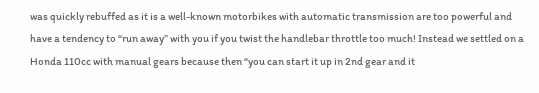was quickly rebuffed as it is a well-known motorbikes with automatic transmission are too powerful and have a tendency to “run away” with you if you twist the handlebar throttle too much! Instead we settled on a Honda 110cc with manual gears because then “you can start it up in 2nd gear and it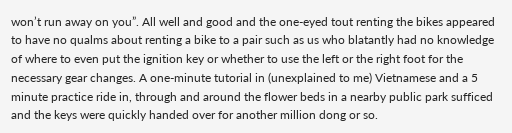won’t run away on you”. All well and good and the one-eyed tout renting the bikes appeared to have no qualms about renting a bike to a pair such as us who blatantly had no knowledge of where to even put the ignition key or whether to use the left or the right foot for the necessary gear changes. A one-minute tutorial in (unexplained to me) Vietnamese and a 5 minute practice ride in, through and around the flower beds in a nearby public park sufficed and the keys were quickly handed over for another million dong or so.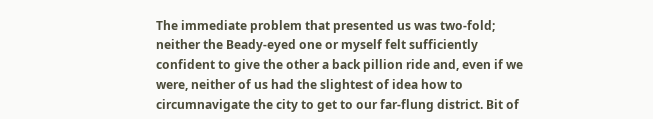The immediate problem that presented us was two-fold; neither the Beady-eyed one or myself felt sufficiently confident to give the other a back pillion ride and, even if we were, neither of us had the slightest of idea how to circumnavigate the city to get to our far-flung district. Bit of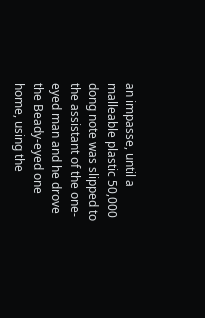an impasse, until a malleable plastic 50,000 dong note was slipped to the assistant of the one-eyed man and he drove the Beady-eyed one home, using the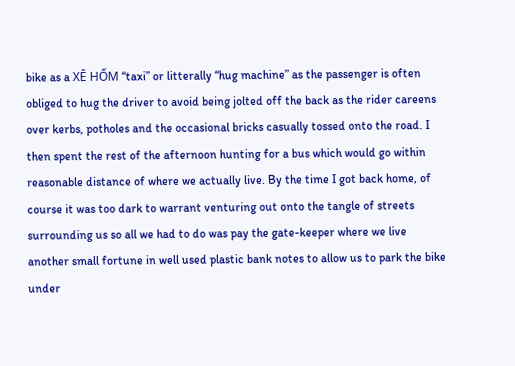bike as a XÊ HỐM “taxi” or litterally “hug machine” as the passenger is often obliged to hug the driver to avoid being jolted off the back as the rider careens over kerbs, potholes and the occasional bricks casually tossed onto the road. I then spent the rest of the afternoon hunting for a bus which would go within reasonable distance of where we actually live. By the time I got back home, of course it was too dark to warrant venturing out onto the tangle of streets surrounding us so all we had to do was pay the gate-keeper where we live another small fortune in well used plastic bank notes to allow us to park the bike under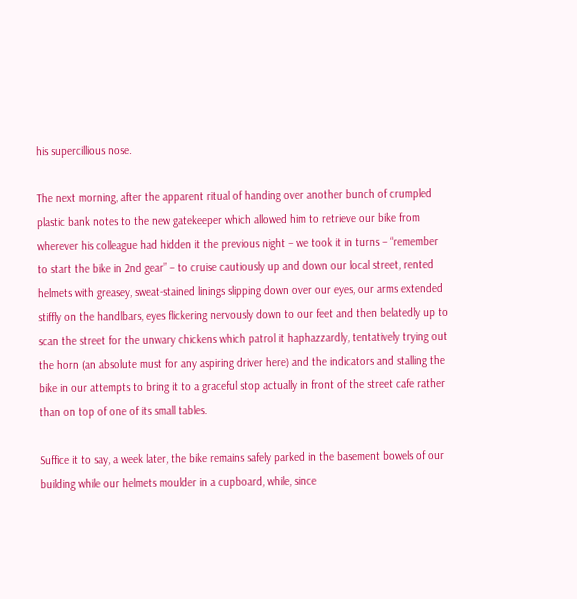his supercillious nose.

The next morning, after the apparent ritual of handing over another bunch of crumpled plastic bank notes to the new gatekeeper which allowed him to retrieve our bike from wherever his colleague had hidden it the previous night – we took it in turns – “remember to start the bike in 2nd gear” – to cruise cautiously up and down our local street, rented helmets with greasey, sweat-stained linings slipping down over our eyes, our arms extended stiffly on the handlbars, eyes flickering nervously down to our feet and then belatedly up to scan the street for the unwary chickens which patrol it haphazzardly, tentatively trying out the horn (an absolute must for any aspiring driver here) and the indicators and stalling the bike in our attempts to bring it to a graceful stop actually in front of the street cafe rather than on top of one of its small tables.

Suffice it to say, a week later, the bike remains safely parked in the basement bowels of our building while our helmets moulder in a cupboard, while, since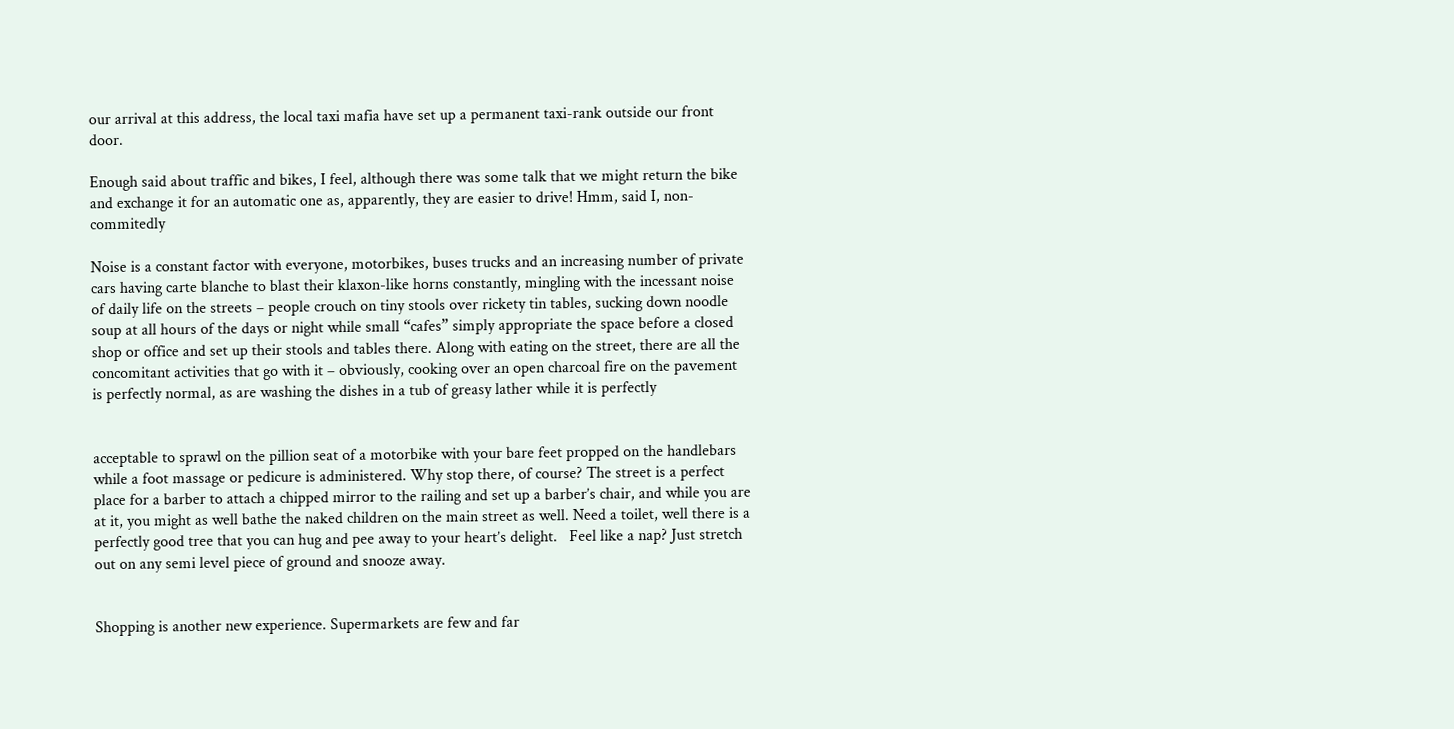our arrival at this address, the local taxi mafia have set up a permanent taxi-rank outside our front door.

Enough said about traffic and bikes, I feel, although there was some talk that we might return the bike and exchange it for an automatic one as, apparently, they are easier to drive! Hmm, said I, non-commitedly

Noise is a constant factor with everyone, motorbikes, buses trucks and an increasing number of private cars having carte blanche to blast their klaxon-like horns constantly, mingling with the incessant noise of daily life on the streets – people crouch on tiny stools over rickety tin tables, sucking down noodle soup at all hours of the days or night while small “cafes” simply appropriate the space before a closed shop or office and set up their stools and tables there. Along with eating on the street, there are all the concomitant activities that go with it – obviously, cooking over an open charcoal fire on the pavement is perfectly normal, as are washing the dishes in a tub of greasy lather while it is perfectly


acceptable to sprawl on the pillion seat of a motorbike with your bare feet propped on the handlebars while a foot massage or pedicure is administered. Why stop there, of course? The street is a perfect place for a barber to attach a chipped mirror to the railing and set up a barber’s chair, and while you are at it, you might as well bathe the naked children on the main street as well. Need a toilet, well there is a perfectly good tree that you can hug and pee away to your heart’s delight.   Feel like a nap? Just stretch out on any semi level piece of ground and snooze away.


Shopping is another new experience. Supermarkets are few and far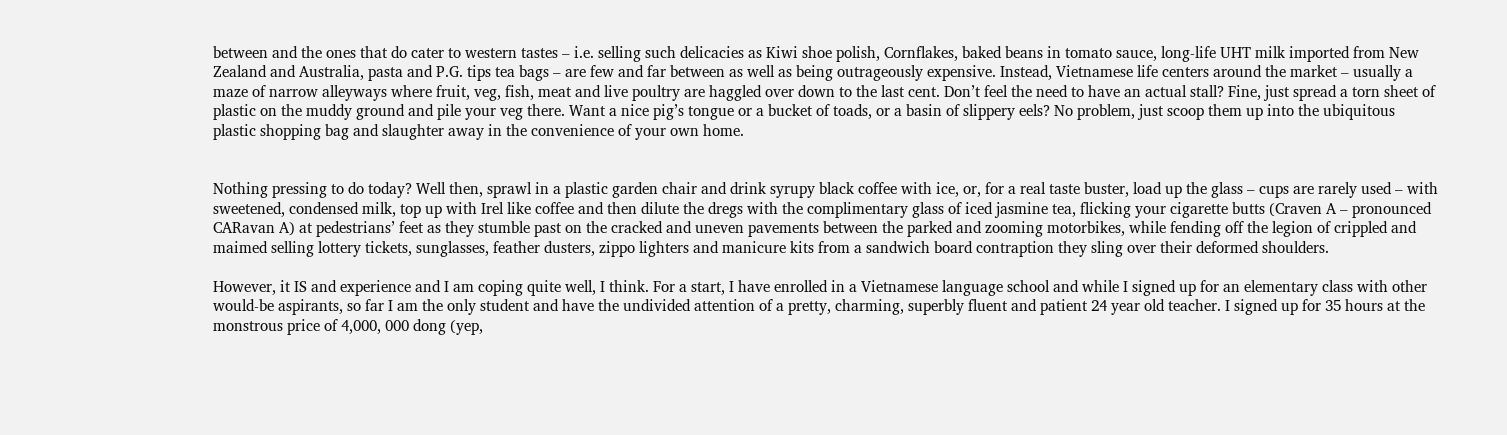between and the ones that do cater to western tastes – i.e. selling such delicacies as Kiwi shoe polish, Cornflakes, baked beans in tomato sauce, long-life UHT milk imported from New Zealand and Australia, pasta and P.G. tips tea bags – are few and far between as well as being outrageously expensive. Instead, Vietnamese life centers around the market – usually a maze of narrow alleyways where fruit, veg, fish, meat and live poultry are haggled over down to the last cent. Don’t feel the need to have an actual stall? Fine, just spread a torn sheet of plastic on the muddy ground and pile your veg there. Want a nice pig’s tongue or a bucket of toads, or a basin of slippery eels? No problem, just scoop them up into the ubiquitous plastic shopping bag and slaughter away in the convenience of your own home.


Nothing pressing to do today? Well then, sprawl in a plastic garden chair and drink syrupy black coffee with ice, or, for a real taste buster, load up the glass – cups are rarely used – with sweetened, condensed milk, top up with Irel like coffee and then dilute the dregs with the complimentary glass of iced jasmine tea, flicking your cigarette butts (Craven A – pronounced CARavan A) at pedestrians’ feet as they stumble past on the cracked and uneven pavements between the parked and zooming motorbikes, while fending off the legion of crippled and maimed selling lottery tickets, sunglasses, feather dusters, zippo lighters and manicure kits from a sandwich board contraption they sling over their deformed shoulders.

However, it IS and experience and I am coping quite well, I think. For a start, I have enrolled in a Vietnamese language school and while I signed up for an elementary class with other would-be aspirants, so far I am the only student and have the undivided attention of a pretty, charming, superbly fluent and patient 24 year old teacher. I signed up for 35 hours at the monstrous price of 4,000, 000 dong (yep,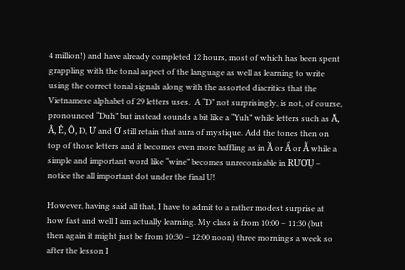4 million!) and have already completed 12 hours, most of which has been spent grappling with the tonal aspect of the language as well as learning to write using the correct tonal signals along with the assorted diacritics that the Vietnamese alphabet of 29 letters uses.  A “D” not surprisingly, is not, of course, pronounced “Duh” but instead sounds a bit like a “Yuh” while letters such as Ă, Â, Ê, Ô, Đ, Ư and Ơ still retain that aura of mystique. Add the tones then on top of those letters and it becomes even more baffling as in Ầ or Ẩ or Ẫ while a simple and important word like “wine” becomes unreconisable in RƯƠỤ – notice the all important dot under the final U!

However, having said all that, I have to admit to a rather modest surprise at how fast and well I am actually learning. My class is from 10:00 – 11:30 (but then again it might just be from 10:30 – 12:00 noon) three mornings a week so after the lesson I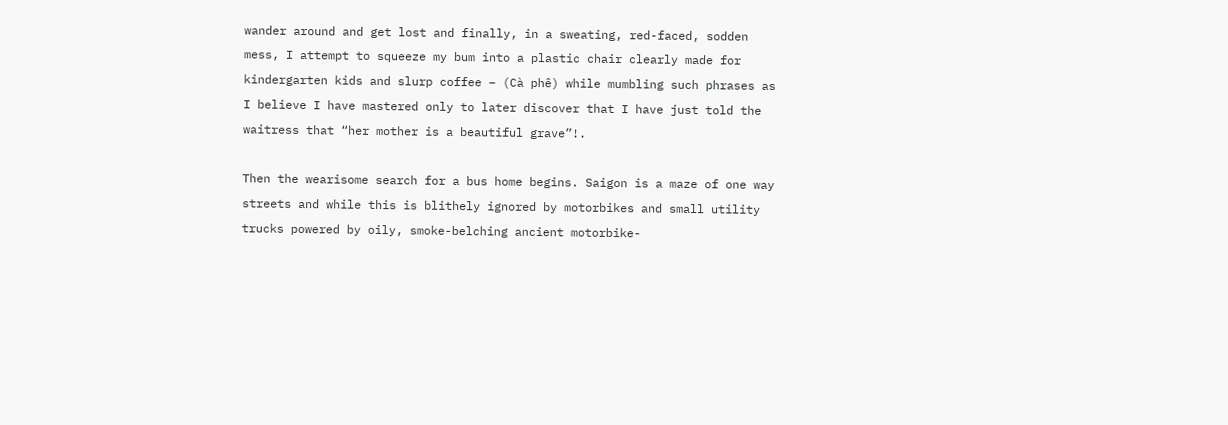wander around and get lost and finally, in a sweating, red-faced, sodden mess, I attempt to squeeze my bum into a plastic chair clearly made for kindergarten kids and slurp coffee – (Cà phê) while mumbling such phrases as I believe I have mastered only to later discover that I have just told the waitress that “her mother is a beautiful grave”!.

Then the wearisome search for a bus home begins. Saigon is a maze of one way streets and while this is blithely ignored by motorbikes and small utility trucks powered by oily, smoke-belching ancient motorbike-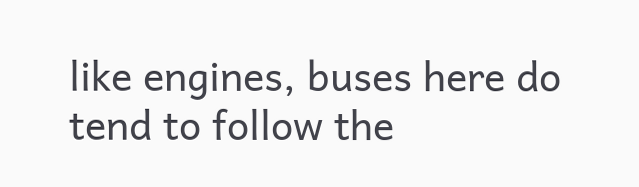like engines, buses here do tend to follow the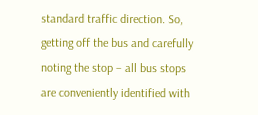standard traffic direction. So, getting off the bus and carefully noting the stop – all bus stops are conveniently identified with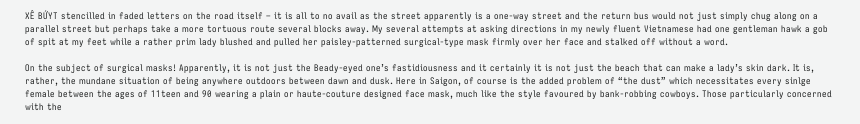XÊ BỨYT stencilled in faded letters on the road itself – it is all to no avail as the street apparently is a one-way street and the return bus would not just simply chug along on a parallel street but perhaps take a more tortuous route several blocks away. My several attempts at asking directions in my newly fluent Vietnamese had one gentleman hawk a gob of spit at my feet while a rather prim lady blushed and pulled her paisley-patterned surgical-type mask firmly over her face and stalked off without a word.

On the subject of surgical masks! Apparently, it is not just the Beady-eyed one’s fastidiousness and it certainly it is not just the beach that can make a lady’s skin dark. It is, rather, the mundane situation of being anywhere outdoors between dawn and dusk. Here in Saigon, of course is the added problem of “the dust” which necessitates every sinlge female between the ages of 11teen and 90 wearing a plain or haute-couture designed face mask, much like the style favoured by bank-robbing cowboys. Those particularly concerned with the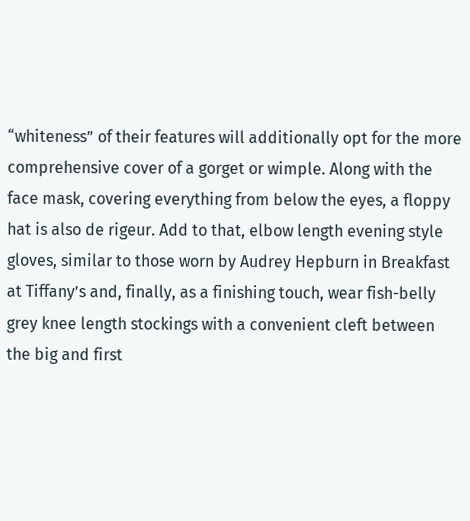“whiteness” of their features will additionally opt for the more comprehensive cover of a gorget or wimple. Along with the face mask, covering everything from below the eyes, a floppy hat is also de rigeur. Add to that, elbow length evening style gloves, similar to those worn by Audrey Hepburn in Breakfast at Tiffany’s and, finally, as a finishing touch, wear fish-belly grey knee length stockings with a convenient cleft between the big and first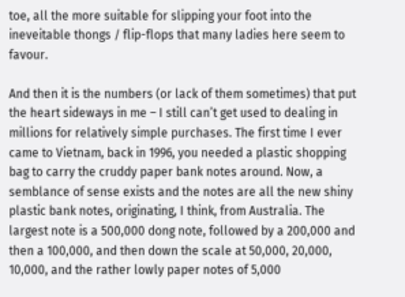toe, all the more suitable for slipping your foot into the ineveitable thongs / flip-flops that many ladies here seem to favour.

And then it is the numbers (or lack of them sometimes) that put the heart sideways in me – I still can’t get used to dealing in millions for relatively simple purchases. The first time I ever came to Vietnam, back in 1996, you needed a plastic shopping bag to carry the cruddy paper bank notes around. Now, a semblance of sense exists and the notes are all the new shiny plastic bank notes, originating, I think, from Australia. The largest note is a 500,000 dong note, followed by a 200,000 and then a 100,000, and then down the scale at 50,000, 20,000, 10,000, and the rather lowly paper notes of 5,000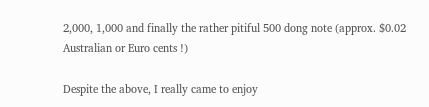2,000, 1,000 and finally the rather pitiful 500 dong note (approx. $0.02 Australian or Euro cents !)

Despite the above, I really came to enjoy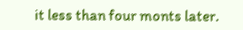it less than four monts later.